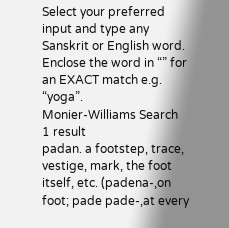Select your preferred input and type any Sanskrit or English word. Enclose the word in “” for an EXACT match e.g. “yoga”.
Monier-Williams Search
1 result
padan. a footstep, trace, vestige, mark, the foot itself, etc. (padena-,on foot; pade pade-,at every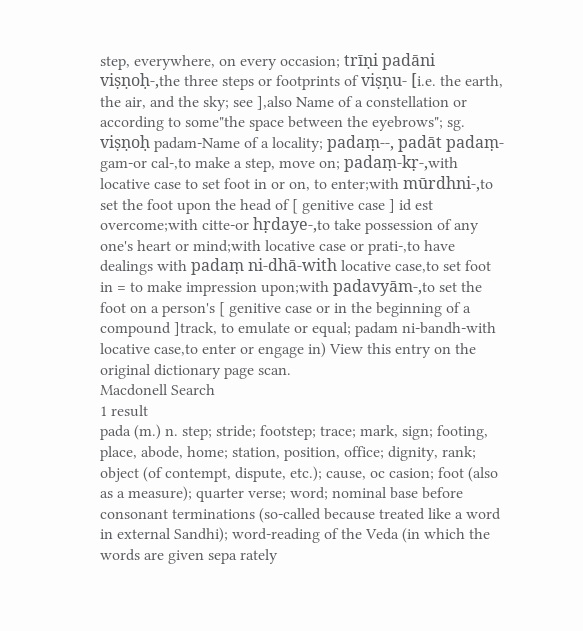step, everywhere, on every occasion; trīṇi padāni viṣṇoḥ-,the three steps or footprints of viṣṇu- [i.e. the earth, the air, and the sky; see ],also Name of a constellation or according to some"the space between the eyebrows"; sg. viṣṇoḥ padam-Name of a locality; padaṃ--, padāt padaṃ-gam-or cal-,to make a step, move on; padaṃ-kṛ-,with locative case to set foot in or on, to enter;with mūrdhni-,to set the foot upon the head of [ genitive case ] id est overcome;with citte-or hṛdaye-,to take possession of any one's heart or mind;with locative case or prati-,to have dealings with padaṃ ni-dhā-with locative case,to set foot in = to make impression upon;with padavyām-,to set the foot on a person's [ genitive case or in the beginning of a compound ]track, to emulate or equal; padam ni-bandh-with locative case,to enter or engage in) View this entry on the original dictionary page scan.
Macdonell Search
1 result
pada (m.) n. step; stride; footstep; trace; mark, sign; footing, place, abode, home; station, position, office; dignity, rank; object (of contempt, dispute, etc.); cause, oc casion; foot (also as a measure); quarter verse; word; nominal base before consonant terminations (so-called because treated like a word in external Sandhi); word-reading of the Veda (in which the words are given sepa rately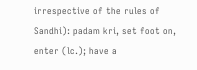irrespective of the rules of Sandhi): padam kri, set foot on, enter (lc.); have a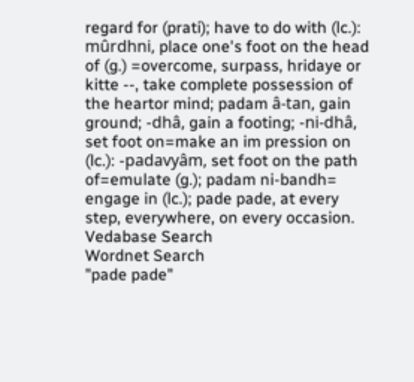regard for (prati); have to do with (lc.): mûrdhni, place one's foot on the head of (g.) =overcome, surpass, hridaye or kitte --, take complete possession of the heartor mind; padam â-tan, gain ground; -dhâ, gain a footing; -ni-dhâ, set foot on=make an im pression on (lc.): -padavyâm, set foot on the path of=emulate (g.); padam ni-bandh= engage in (lc.); pade pade, at every step, everywhere, on every occasion.
Vedabase Search
Wordnet Search
"pade pade"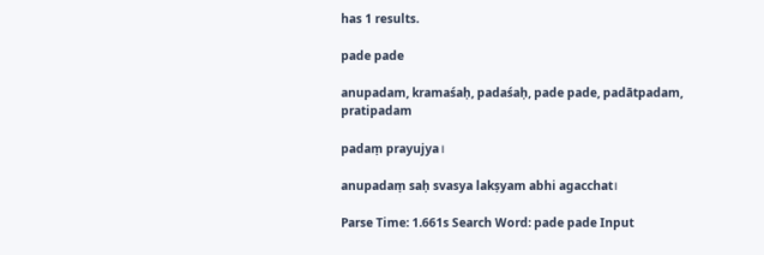has 1 results.

pade pade

anupadam, kramaśaḥ, padaśaḥ, pade pade, padātpadam, pratipadam

padaṃ prayujya।

anupadaṃ saḥ svasya lakṣyam abhi agacchat।

Parse Time: 1.661s Search Word: pade pade Input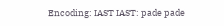Encoding: IAST IAST: pade pade